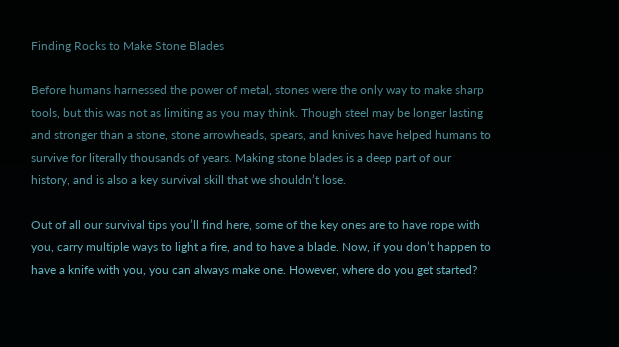Finding Rocks to Make Stone Blades

Before humans harnessed the power of metal, stones were the only way to make sharp tools, but this was not as limiting as you may think. Though steel may be longer lasting and stronger than a stone, stone arrowheads, spears, and knives have helped humans to survive for literally thousands of years. Making stone blades is a deep part of our history, and is also a key survival skill that we shouldn’t lose.

Out of all our survival tips you’ll find here, some of the key ones are to have rope with you, carry multiple ways to light a fire, and to have a blade. Now, if you don’t happen to have a knife with you, you can always make one. However, where do you get started?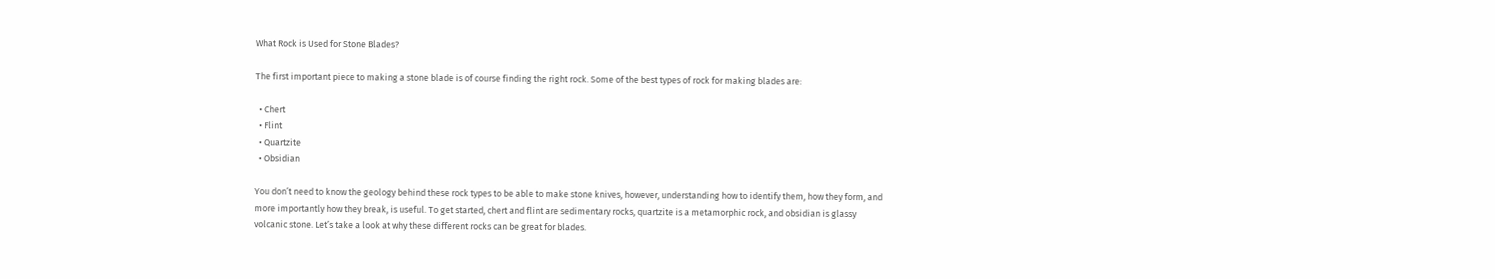What Rock is Used for Stone Blades?

The first important piece to making a stone blade is of course finding the right rock. Some of the best types of rock for making blades are:

  • Chert
  • Flint
  • Quartzite
  • Obsidian

You don’t need to know the geology behind these rock types to be able to make stone knives, however, understanding how to identify them, how they form, and more importantly how they break, is useful. To get started, chert and flint are sedimentary rocks, quartzite is a metamorphic rock, and obsidian is glassy volcanic stone. Let’s take a look at why these different rocks can be great for blades.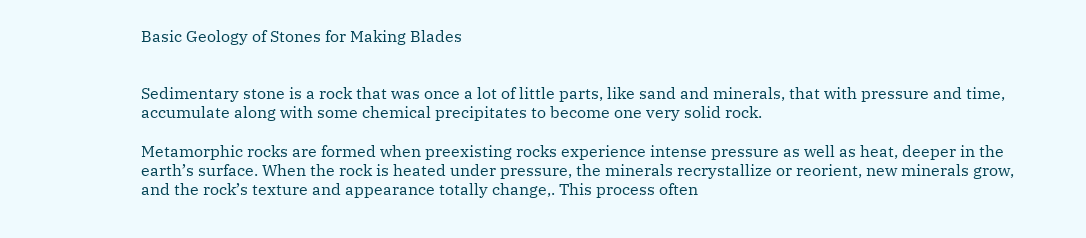Basic Geology of Stones for Making Blades


Sedimentary stone is a rock that was once a lot of little parts, like sand and minerals, that with pressure and time, accumulate along with some chemical precipitates to become one very solid rock.

Metamorphic rocks are formed when preexisting rocks experience intense pressure as well as heat, deeper in the earth’s surface. When the rock is heated under pressure, the minerals recrystallize or reorient, new minerals grow, and the rock’s texture and appearance totally change,. This process often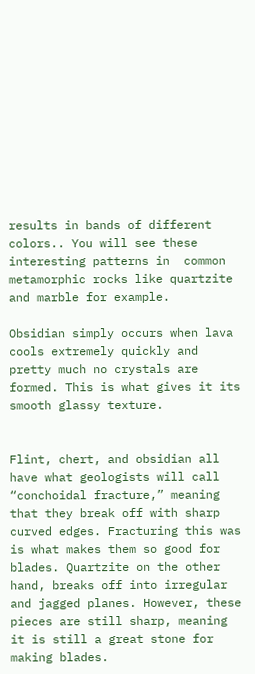results in bands of different colors.. You will see these interesting patterns in  common metamorphic rocks like quartzite and marble for example.

Obsidian simply occurs when lava cools extremely quickly and pretty much no crystals are formed. This is what gives it its smooth glassy texture.


Flint, chert, and obsidian all have what geologists will call “conchoidal fracture,” meaning that they break off with sharp curved edges. Fracturing this was is what makes them so good for blades. Quartzite on the other hand, breaks off into irregular and jagged planes. However, these pieces are still sharp, meaning it is still a great stone for making blades.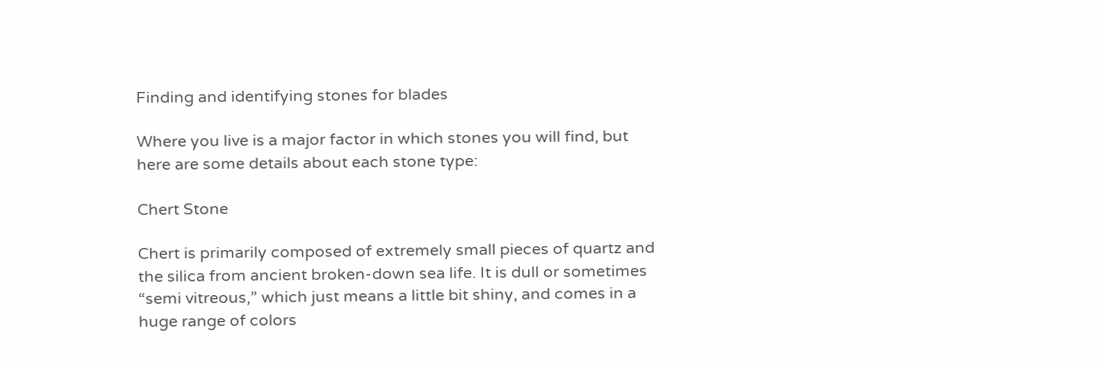Finding and identifying stones for blades

Where you live is a major factor in which stones you will find, but here are some details about each stone type:

Chert Stone

Chert is primarily composed of extremely small pieces of quartz and the silica from ancient broken-down sea life. It is dull or sometimes “semi vitreous,” which just means a little bit shiny, and comes in a huge range of colors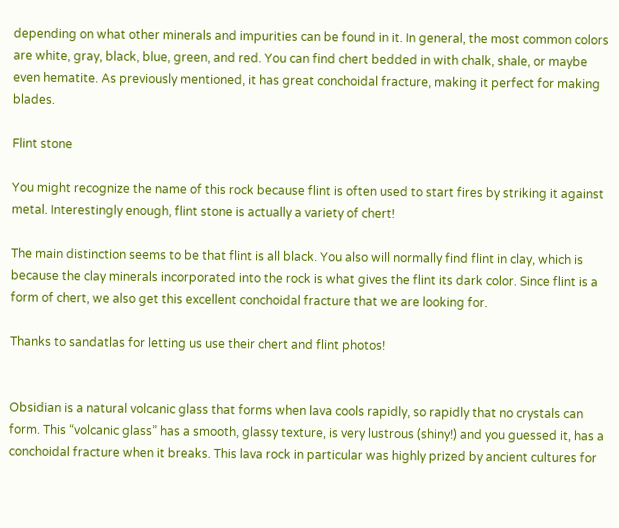depending on what other minerals and impurities can be found in it. In general, the most common colors are white, gray, black, blue, green, and red. You can find chert bedded in with chalk, shale, or maybe even hematite. As previously mentioned, it has great conchoidal fracture, making it perfect for making blades.

Flint stone

You might recognize the name of this rock because flint is often used to start fires by striking it against metal. Interestingly enough, flint stone is actually a variety of chert!

The main distinction seems to be that flint is all black. You also will normally find flint in clay, which is because the clay minerals incorporated into the rock is what gives the flint its dark color. Since flint is a form of chert, we also get this excellent conchoidal fracture that we are looking for.

Thanks to sandatlas for letting us use their chert and flint photos!


Obsidian is a natural volcanic glass that forms when lava cools rapidly, so rapidly that no crystals can form. This “volcanic glass” has a smooth, glassy texture, is very lustrous (shiny!) and you guessed it, has a conchoidal fracture when it breaks. This lava rock in particular was highly prized by ancient cultures for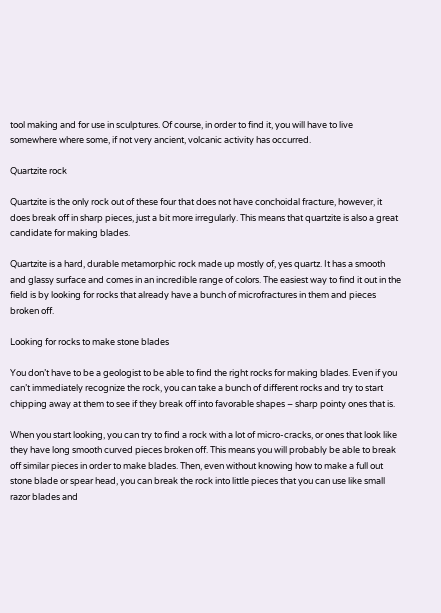tool making and for use in sculptures. Of course, in order to find it, you will have to live somewhere where some, if not very ancient, volcanic activity has occurred.

Quartzite rock

Quartzite is the only rock out of these four that does not have conchoidal fracture, however, it does break off in sharp pieces, just a bit more irregularly. This means that quartzite is also a great candidate for making blades.

Quartzite is a hard, durable metamorphic rock made up mostly of, yes quartz. It has a smooth and glassy surface and comes in an incredible range of colors. The easiest way to find it out in the field is by looking for rocks that already have a bunch of microfractures in them and pieces broken off.

Looking for rocks to make stone blades

You don’t have to be a geologist to be able to find the right rocks for making blades. Even if you can’t immediately recognize the rock, you can take a bunch of different rocks and try to start chipping away at them to see if they break off into favorable shapes – sharp pointy ones that is.

When you start looking, you can try to find a rock with a lot of micro-cracks, or ones that look like they have long smooth curved pieces broken off. This means you will probably be able to break off similar pieces in order to make blades. Then, even without knowing how to make a full out stone blade or spear head, you can break the rock into little pieces that you can use like small razor blades and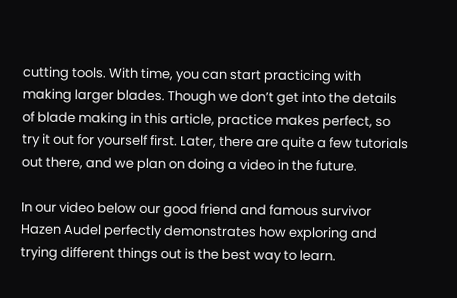cutting tools. With time, you can start practicing with making larger blades. Though we don’t get into the details of blade making in this article, practice makes perfect, so try it out for yourself first. Later, there are quite a few tutorials out there, and we plan on doing a video in the future.

In our video below our good friend and famous survivor Hazen Audel perfectly demonstrates how exploring and trying different things out is the best way to learn.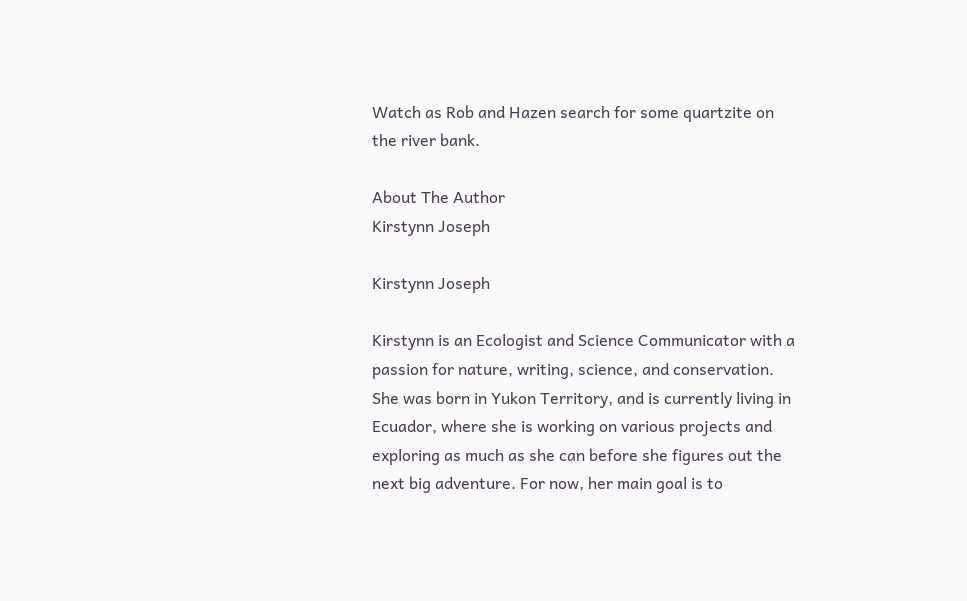Watch as Rob and Hazen search for some quartzite on the river bank.

About The Author
Kirstynn Joseph

Kirstynn Joseph

Kirstynn is an Ecologist and Science Communicator with a passion for nature, writing, science, and conservation. She was born in Yukon Territory, and is currently living in Ecuador, where she is working on various projects and exploring as much as she can before she figures out the next big adventure. For now, her main goal is to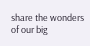share the wonders of our big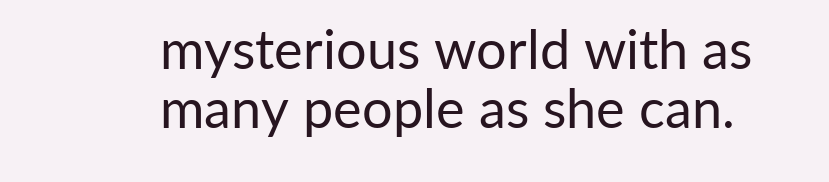mysterious world with as many people as she can.